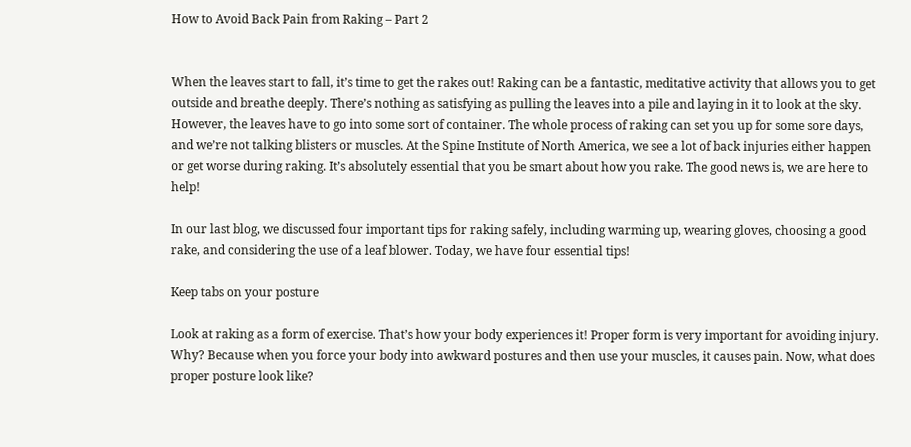How to Avoid Back Pain from Raking – Part 2


When the leaves start to fall, it’s time to get the rakes out! Raking can be a fantastic, meditative activity that allows you to get outside and breathe deeply. There’s nothing as satisfying as pulling the leaves into a pile and laying in it to look at the sky. However, the leaves have to go into some sort of container. The whole process of raking can set you up for some sore days, and we’re not talking blisters or muscles. At the Spine Institute of North America, we see a lot of back injuries either happen or get worse during raking. It’s absolutely essential that you be smart about how you rake. The good news is, we are here to help!

In our last blog, we discussed four important tips for raking safely, including warming up, wearing gloves, choosing a good rake, and considering the use of a leaf blower. Today, we have four essential tips!

Keep tabs on your posture

Look at raking as a form of exercise. That’s how your body experiences it! Proper form is very important for avoiding injury. Why? Because when you force your body into awkward postures and then use your muscles, it causes pain. Now, what does proper posture look like?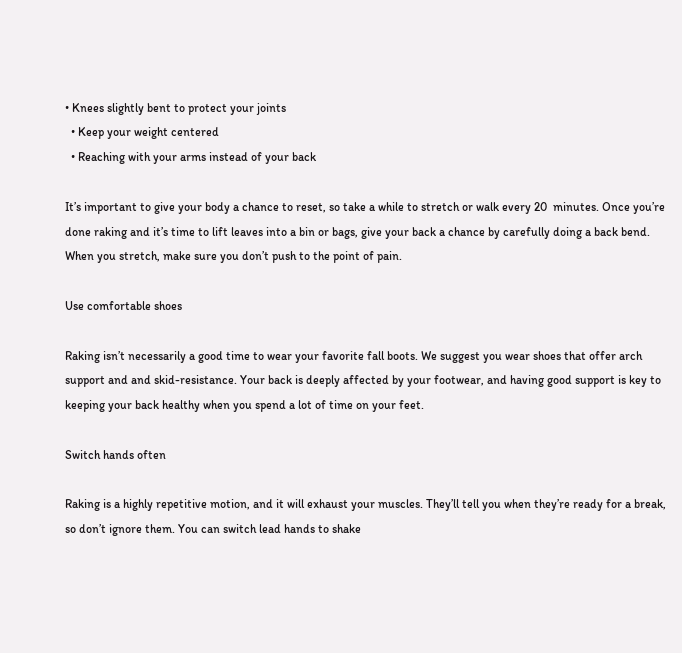• Knees slightly bent to protect your joints
  • Keep your weight centered
  • Reaching with your arms instead of your back

It’s important to give your body a chance to reset, so take a while to stretch or walk every 20  minutes. Once you’re done raking and it’s time to lift leaves into a bin or bags, give your back a chance by carefully doing a back bend. When you stretch, make sure you don’t push to the point of pain.

Use comfortable shoes

Raking isn’t necessarily a good time to wear your favorite fall boots. We suggest you wear shoes that offer arch support and and skid-resistance. Your back is deeply affected by your footwear, and having good support is key to keeping your back healthy when you spend a lot of time on your feet.

Switch hands often

Raking is a highly repetitive motion, and it will exhaust your muscles. They’ll tell you when they’re ready for a break, so don’t ignore them. You can switch lead hands to shake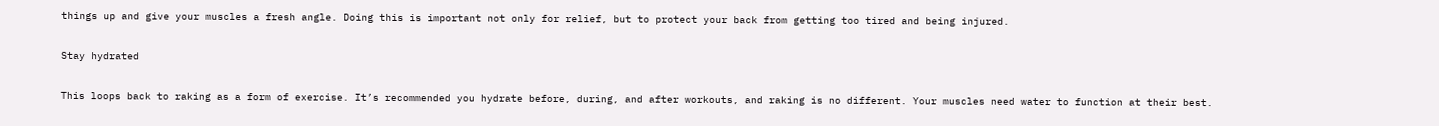things up and give your muscles a fresh angle. Doing this is important not only for relief, but to protect your back from getting too tired and being injured.

Stay hydrated

This loops back to raking as a form of exercise. It’s recommended you hydrate before, during, and after workouts, and raking is no different. Your muscles need water to function at their best.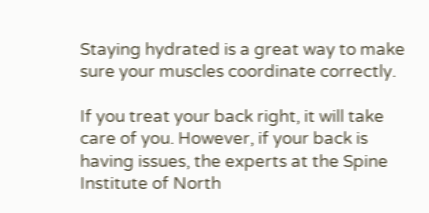Staying hydrated is a great way to make sure your muscles coordinate correctly.

If you treat your back right, it will take care of you. However, if your back is having issues, the experts at the Spine Institute of North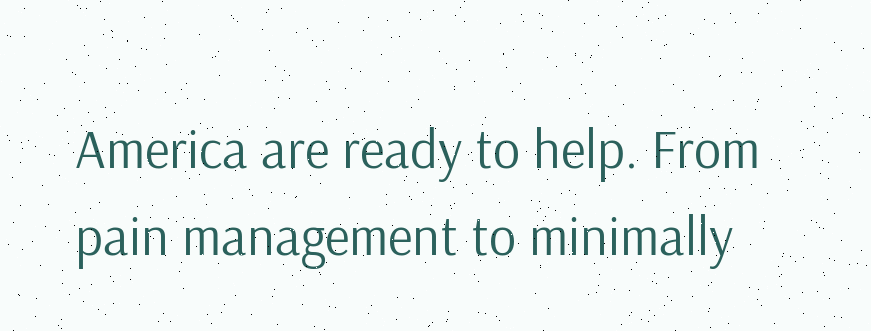America are ready to help. From pain management to minimally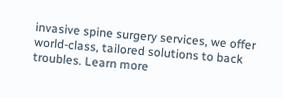invasive spine surgery services, we offer world-class, tailored solutions to back troubles. Learn more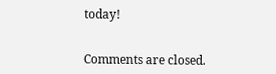today!


Comments are closed.